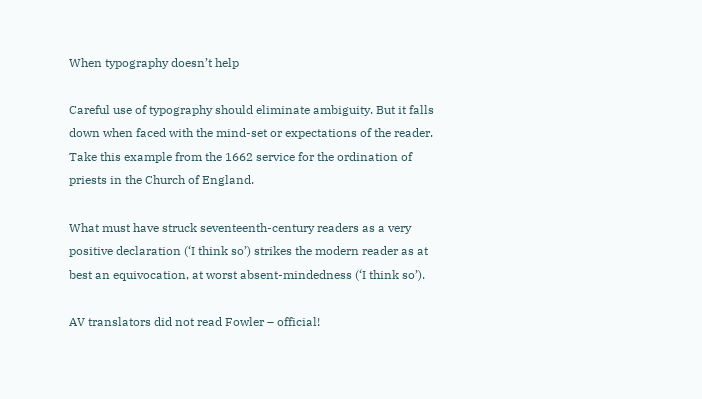When typography doesn’t help

Careful use of typography should eliminate ambiguity. But it falls down when faced with the mind-set or expectations of the reader. Take this example from the 1662 service for the ordination of priests in the Church of England.

What must have struck seventeenth-century readers as a very positive declaration (‘I think so’) strikes the modern reader as at best an equivocation, at worst absent-mindedness (‘I think so’).

AV translators did not read Fowler – official!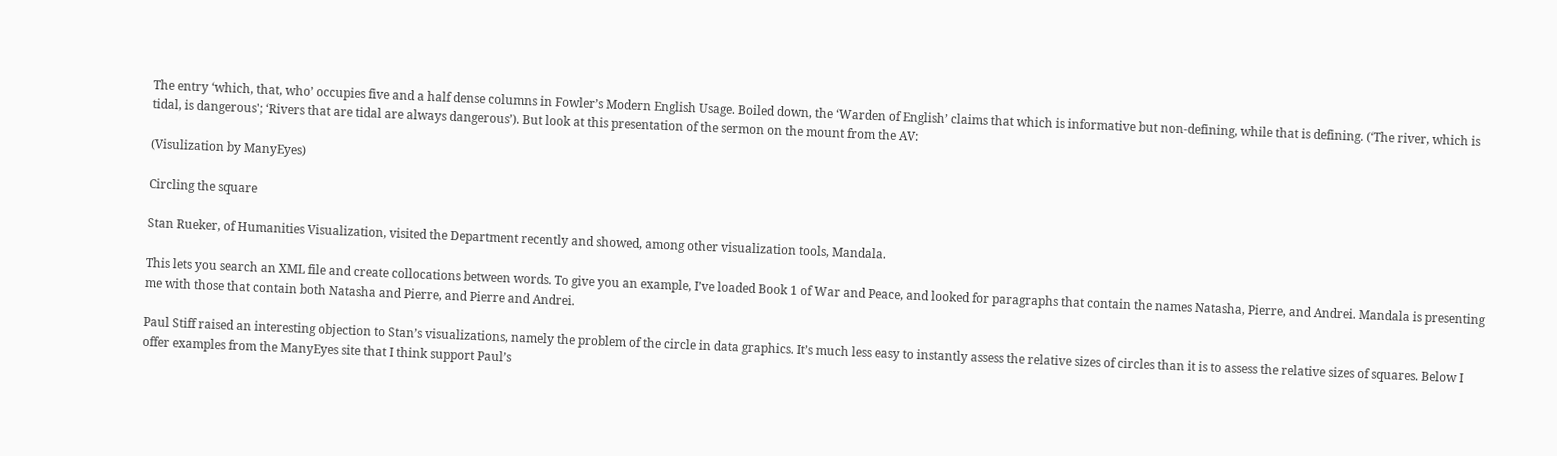The entry ‘which, that, who’ occupies five and a half dense columns in Fowler’s Modern English Usage. Boiled down, the ‘Warden of English’ claims that which is informative but non-defining, while that is defining. (‘The river, which is tidal, is dangerous'; ‘Rivers that are tidal are always dangerous’). But look at this presentation of the sermon on the mount from the AV:

(Visulization by ManyEyes)

Circling the square

Stan Rueker, of Humanities Visualization, visited the Department recently and showed, among other visualization tools, Mandala.

This lets you search an XML file and create collocations between words. To give you an example, I’ve loaded Book 1 of War and Peace, and looked for paragraphs that contain the names Natasha, Pierre, and Andrei. Mandala is presenting me with those that contain both Natasha and Pierre, and Pierre and Andrei.

Paul Stiff raised an interesting objection to Stan’s visualizations, namely the problem of the circle in data graphics. It’s much less easy to instantly assess the relative sizes of circles than it is to assess the relative sizes of squares. Below I offer examples from the ManyEyes site that I think support Paul’s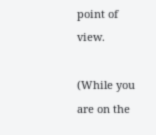point of view.

(While you are on the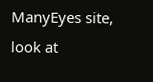ManyEyes site, look at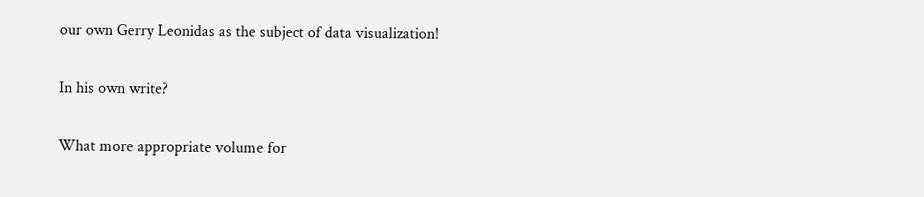our own Gerry Leonidas as the subject of data visualization!

In his own write?

What more appropriate volume for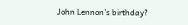John Lennon’s birthday?